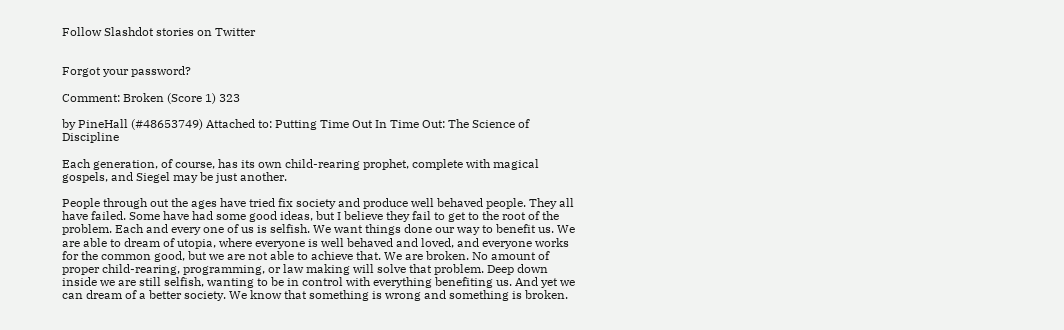Follow Slashdot stories on Twitter


Forgot your password?

Comment: Broken (Score 1) 323

by PineHall (#48653749) Attached to: Putting Time Out In Time Out: The Science of Discipline

Each generation, of course, has its own child-rearing prophet, complete with magical gospels, and Siegel may be just another.

People through out the ages have tried fix society and produce well behaved people. They all have failed. Some have had some good ideas, but I believe they fail to get to the root of the problem. Each and every one of us is selfish. We want things done our way to benefit us. We are able to dream of utopia, where everyone is well behaved and loved, and everyone works for the common good, but we are not able to achieve that. We are broken. No amount of proper child-rearing, programming, or law making will solve that problem. Deep down inside we are still selfish, wanting to be in control with everything benefiting us. And yet we can dream of a better society. We know that something is wrong and something is broken.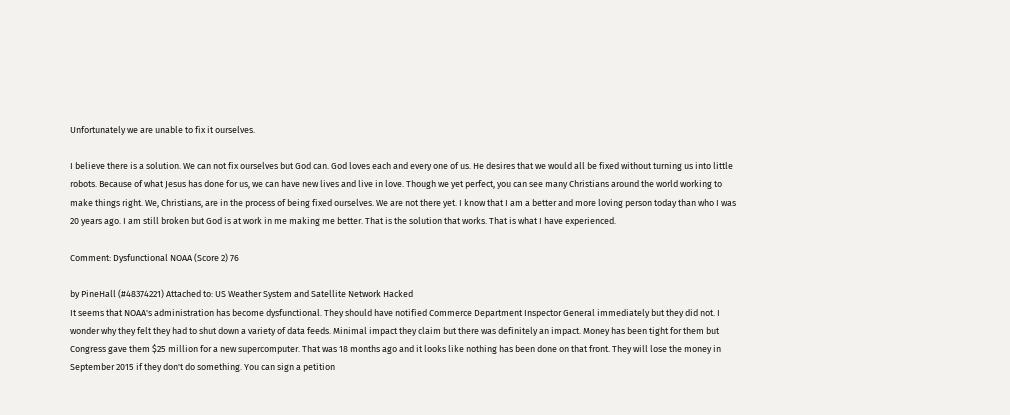Unfortunately we are unable to fix it ourselves.

I believe there is a solution. We can not fix ourselves but God can. God loves each and every one of us. He desires that we would all be fixed without turning us into little robots. Because of what Jesus has done for us, we can have new lives and live in love. Though we yet perfect, you can see many Christians around the world working to make things right. We, Christians, are in the process of being fixed ourselves. We are not there yet. I know that I am a better and more loving person today than who I was 20 years ago. I am still broken but God is at work in me making me better. That is the solution that works. That is what I have experienced.

Comment: Dysfunctional NOAA (Score 2) 76

by PineHall (#48374221) Attached to: US Weather System and Satellite Network Hacked
It seems that NOAA's administration has become dysfunctional. They should have notified Commerce Department Inspector General immediately but they did not. I wonder why they felt they had to shut down a variety of data feeds. Minimal impact they claim but there was definitely an impact. Money has been tight for them but Congress gave them $25 million for a new supercomputer. That was 18 months ago and it looks like nothing has been done on that front. They will lose the money in September 2015 if they don't do something. You can sign a petition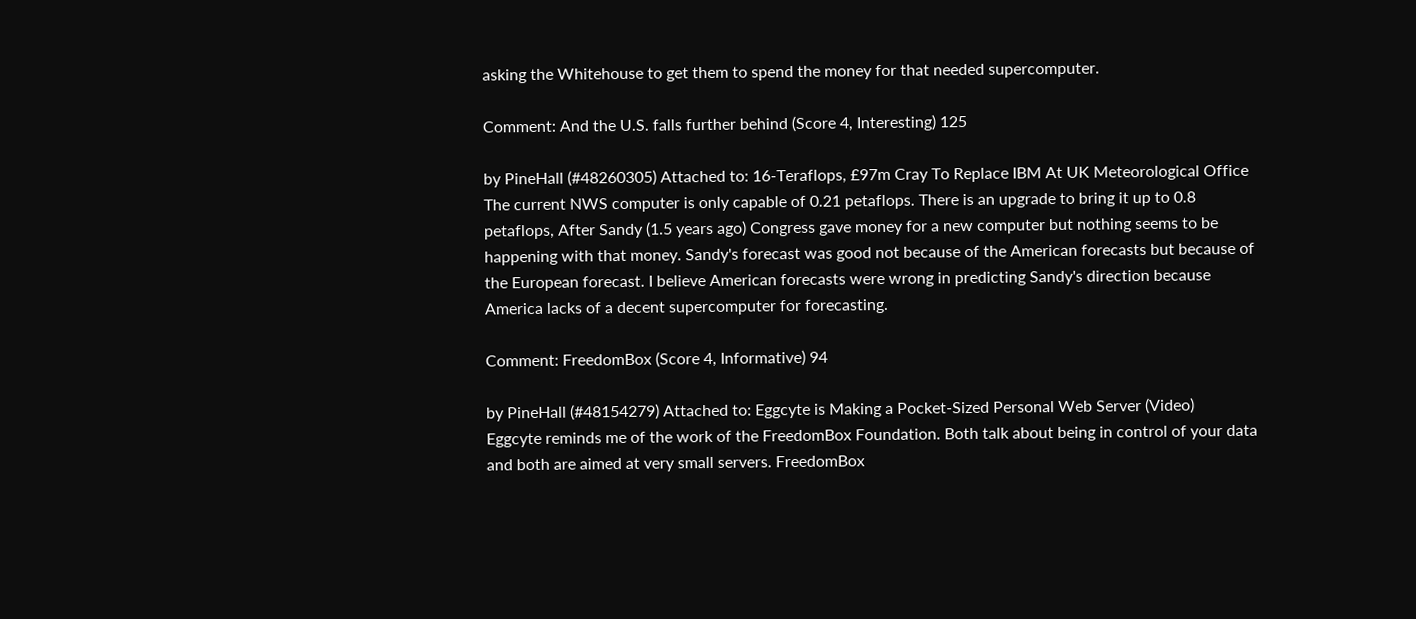asking the Whitehouse to get them to spend the money for that needed supercomputer.

Comment: And the U.S. falls further behind (Score 4, Interesting) 125

by PineHall (#48260305) Attached to: 16-Teraflops, £97m Cray To Replace IBM At UK Meteorological Office
The current NWS computer is only capable of 0.21 petaflops. There is an upgrade to bring it up to 0.8 petaflops, After Sandy (1.5 years ago) Congress gave money for a new computer but nothing seems to be happening with that money. Sandy's forecast was good not because of the American forecasts but because of the European forecast. I believe American forecasts were wrong in predicting Sandy's direction because America lacks of a decent supercomputer for forecasting.

Comment: FreedomBox (Score 4, Informative) 94

by PineHall (#48154279) Attached to: Eggcyte is Making a Pocket-Sized Personal Web Server (Video)
Eggcyte reminds me of the work of the FreedomBox Foundation. Both talk about being in control of your data and both are aimed at very small servers. FreedomBox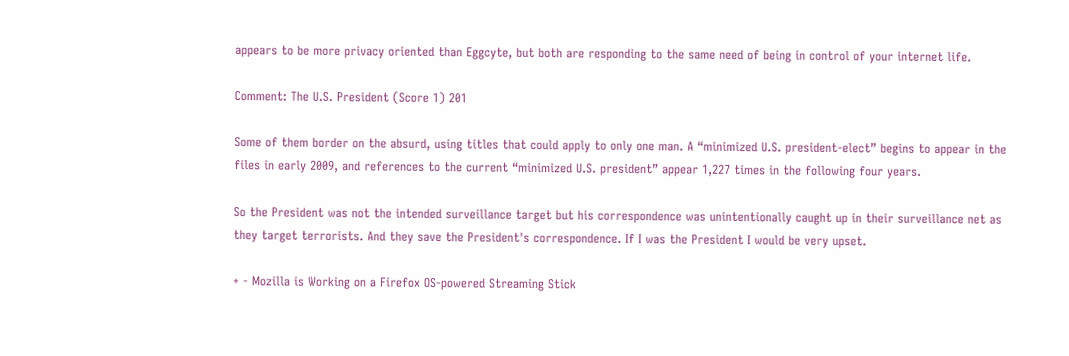appears to be more privacy oriented than Eggcyte, but both are responding to the same need of being in control of your internet life.

Comment: The U.S. President (Score 1) 201

Some of them border on the absurd, using titles that could apply to only one man. A “minimized U.S. president-elect” begins to appear in the files in early 2009, and references to the current “minimized U.S. president” appear 1,227 times in the following four years.

So the President was not the intended surveillance target but his correspondence was unintentionally caught up in their surveillance net as they target terrorists. And they save the President's correspondence. If I was the President I would be very upset.

+ - Mozilla is Working on a Firefox OS-powered Streaming Stick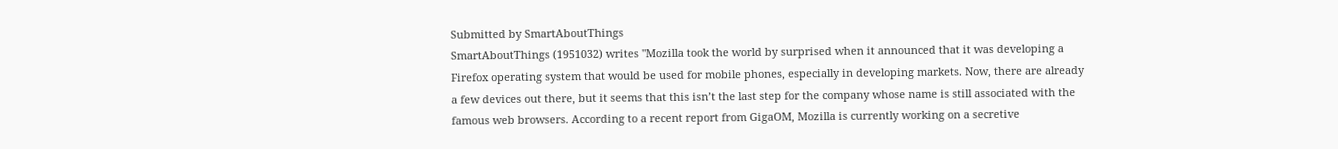Submitted by SmartAboutThings
SmartAboutThings (1951032) writes "Mozilla took the world by surprised when it announced that it was developing a Firefox operating system that would be used for mobile phones, especially in developing markets. Now, there are already a few devices out there, but it seems that this isn’t the last step for the company whose name is still associated with the famous web browsers. According to a recent report from GigaOM, Mozilla is currently working on a secretive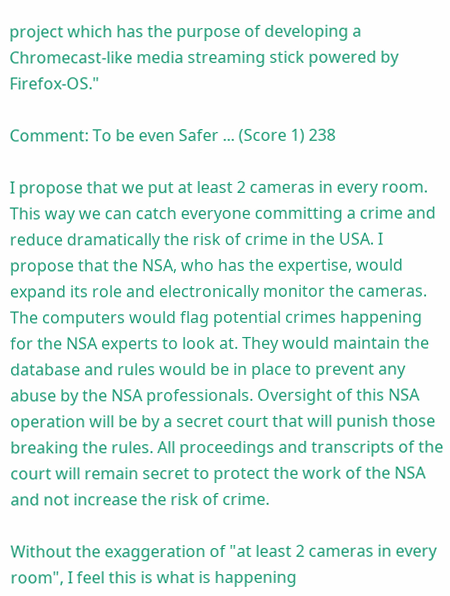project which has the purpose of developing a Chromecast-like media streaming stick powered by Firefox-OS."

Comment: To be even Safer ... (Score 1) 238

I propose that we put at least 2 cameras in every room. This way we can catch everyone committing a crime and reduce dramatically the risk of crime in the USA. I propose that the NSA, who has the expertise, would expand its role and electronically monitor the cameras. The computers would flag potential crimes happening for the NSA experts to look at. They would maintain the database and rules would be in place to prevent any abuse by the NSA professionals. Oversight of this NSA operation will be by a secret court that will punish those breaking the rules. All proceedings and transcripts of the court will remain secret to protect the work of the NSA and not increase the risk of crime.

Without the exaggeration of "at least 2 cameras in every room", I feel this is what is happening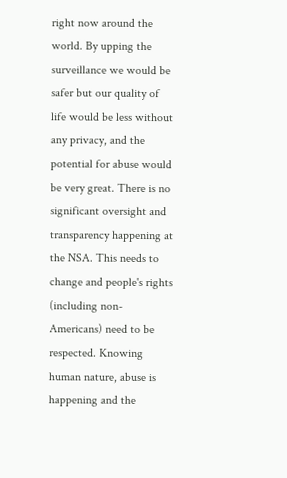right now around the world. By upping the surveillance we would be safer but our quality of life would be less without any privacy, and the potential for abuse would be very great. There is no significant oversight and transparency happening at the NSA. This needs to change and people's rights (including non-Americans) need to be respected. Knowing human nature, abuse is happening and the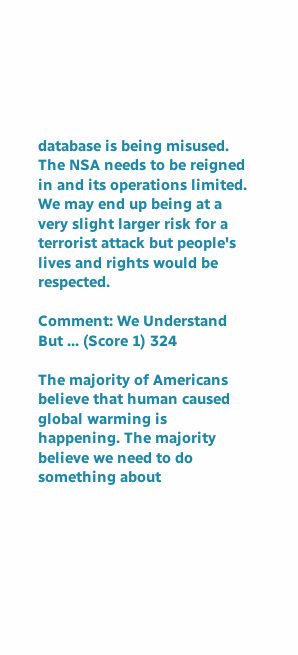database is being misused. The NSA needs to be reigned in and its operations limited. We may end up being at a very slight larger risk for a terrorist attack but people's lives and rights would be respected.

Comment: We Understand But ... (Score 1) 324

The majority of Americans believe that human caused global warming is happening. The majority believe we need to do something about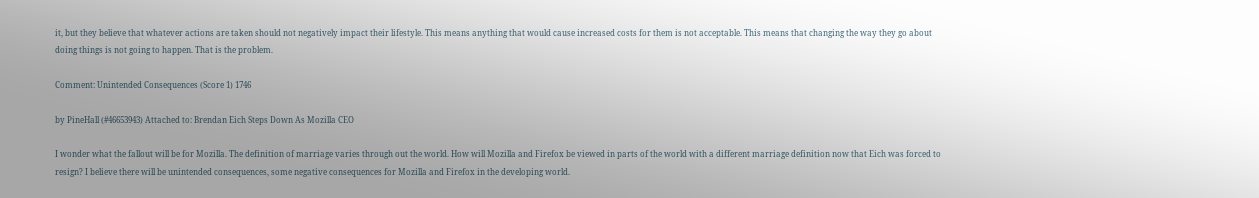it, but they believe that whatever actions are taken should not negatively impact their lifestyle. This means anything that would cause increased costs for them is not acceptable. This means that changing the way they go about doing things is not going to happen. That is the problem.

Comment: Unintended Consequences (Score 1) 1746

by PineHall (#46653943) Attached to: Brendan Eich Steps Down As Mozilla CEO

I wonder what the fallout will be for Mozilla. The definition of marriage varies through out the world. How will Mozilla and Firefox be viewed in parts of the world with a different marriage definition now that Eich was forced to resign? I believe there will be unintended consequences, some negative consequences for Mozilla and Firefox in the developing world.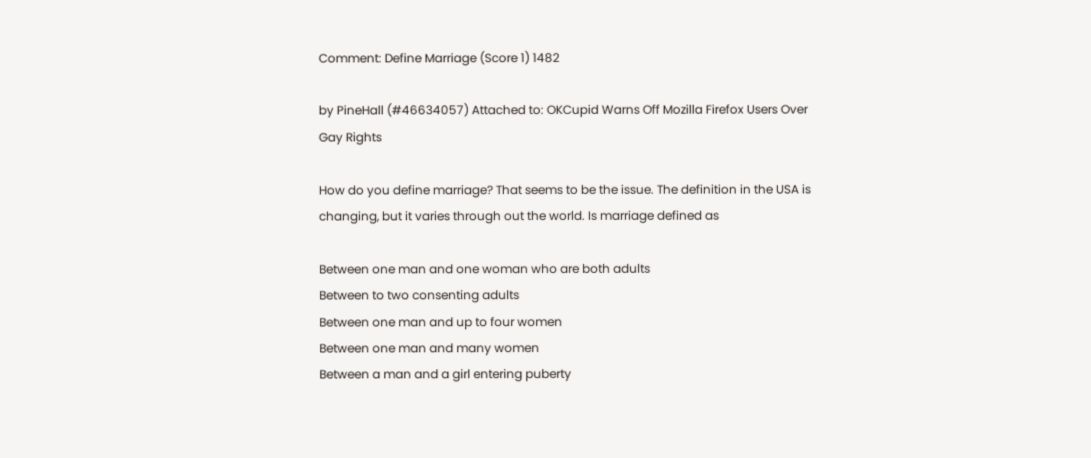Comment: Define Marriage (Score 1) 1482

by PineHall (#46634057) Attached to: OKCupid Warns Off Mozilla Firefox Users Over Gay Rights

How do you define marriage? That seems to be the issue. The definition in the USA is changing, but it varies through out the world. Is marriage defined as

Between one man and one woman who are both adults
Between to two consenting adults
Between one man and up to four women
Between one man and many women
Between a man and a girl entering puberty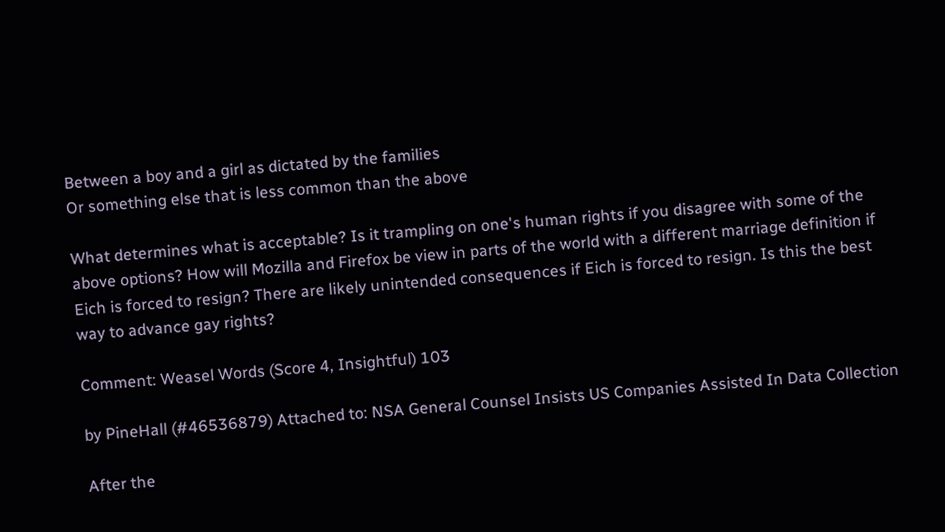Between a boy and a girl as dictated by the families
Or something else that is less common than the above

What determines what is acceptable? Is it trampling on one's human rights if you disagree with some of the above options? How will Mozilla and Firefox be view in parts of the world with a different marriage definition if Eich is forced to resign? There are likely unintended consequences if Eich is forced to resign. Is this the best way to advance gay rights?

Comment: Weasel Words (Score 4, Insightful) 103

by PineHall (#46536879) Attached to: NSA General Counsel Insists US Companies Assisted In Data Collection

After the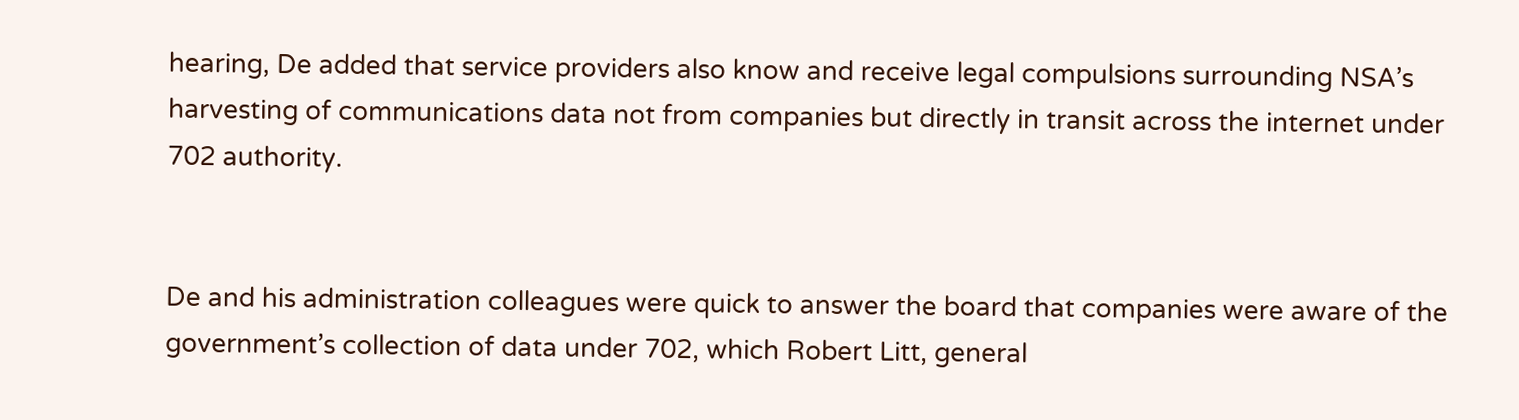hearing, De added that service providers also know and receive legal compulsions surrounding NSA’s harvesting of communications data not from companies but directly in transit across the internet under 702 authority.


De and his administration colleagues were quick to answer the board that companies were aware of the government’s collection of data under 702, which Robert Litt, general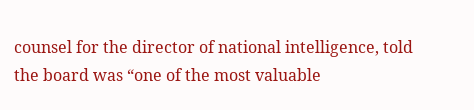counsel for the director of national intelligence, told the board was “one of the most valuable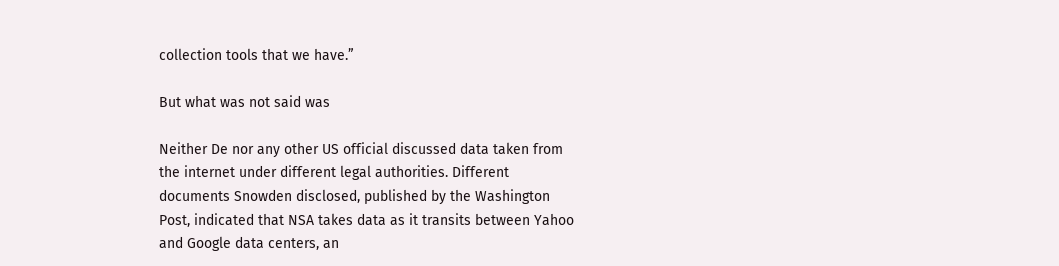collection tools that we have.”

But what was not said was

Neither De nor any other US official discussed data taken from the internet under different legal authorities. Different documents Snowden disclosed, published by the Washington Post, indicated that NSA takes data as it transits between Yahoo and Google data centers, an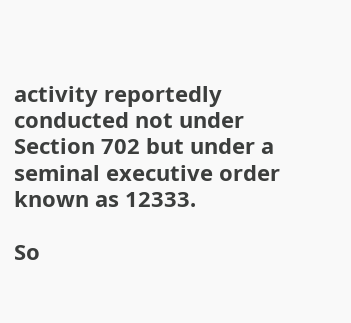activity reportedly conducted not under Section 702 but under a seminal executive order known as 12333.

So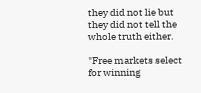they did not lie but they did not tell the whole truth either.

"Free markets select for winning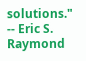solutions." -- Eric S. Raymond